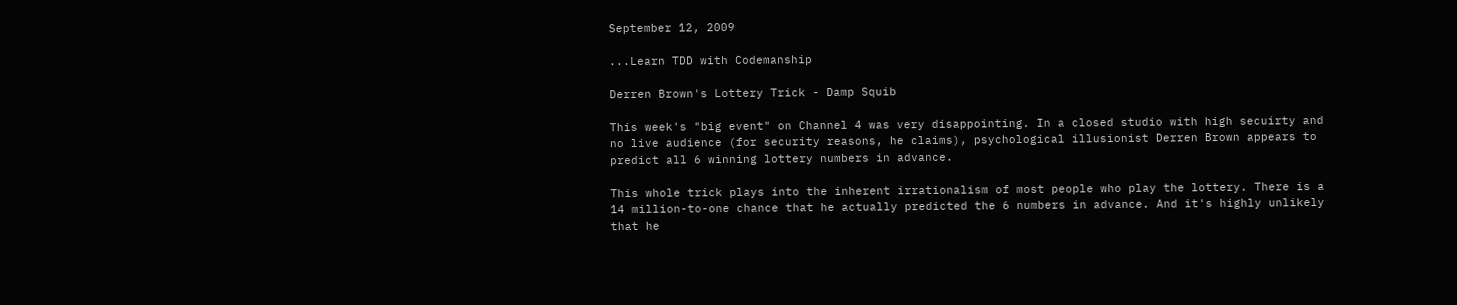September 12, 2009

...Learn TDD with Codemanship

Derren Brown's Lottery Trick - Damp Squib

This week's "big event" on Channel 4 was very disappointing. In a closed studio with high secuirty and no live audience (for security reasons, he claims), psychological illusionist Derren Brown appears to predict all 6 winning lottery numbers in advance.

This whole trick plays into the inherent irrationalism of most people who play the lottery. There is a 14 million-to-one chance that he actually predicted the 6 numbers in advance. And it's highly unlikely that he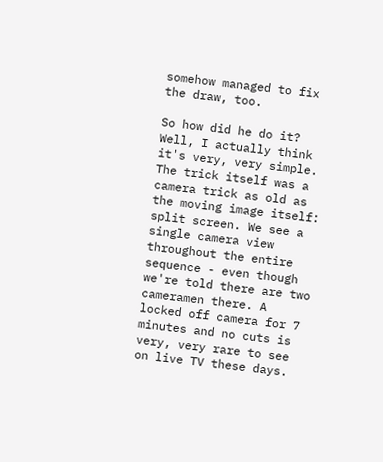somehow managed to fix the draw, too.

So how did he do it? Well, I actually think it's very, very simple. The trick itself was a camera trick as old as the moving image itself: split screen. We see a single camera view throughout the entire sequence - even though we're told there are two cameramen there. A locked off camera for 7 minutes and no cuts is very, very rare to see on live TV these days.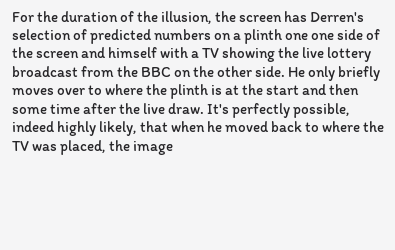For the duration of the illusion, the screen has Derren's selection of predicted numbers on a plinth one one side of the screen and himself with a TV showing the live lottery broadcast from the BBC on the other side. He only briefly moves over to where the plinth is at the start and then some time after the live draw. It's perfectly possible, indeed highly likely, that when he moved back to where the TV was placed, the image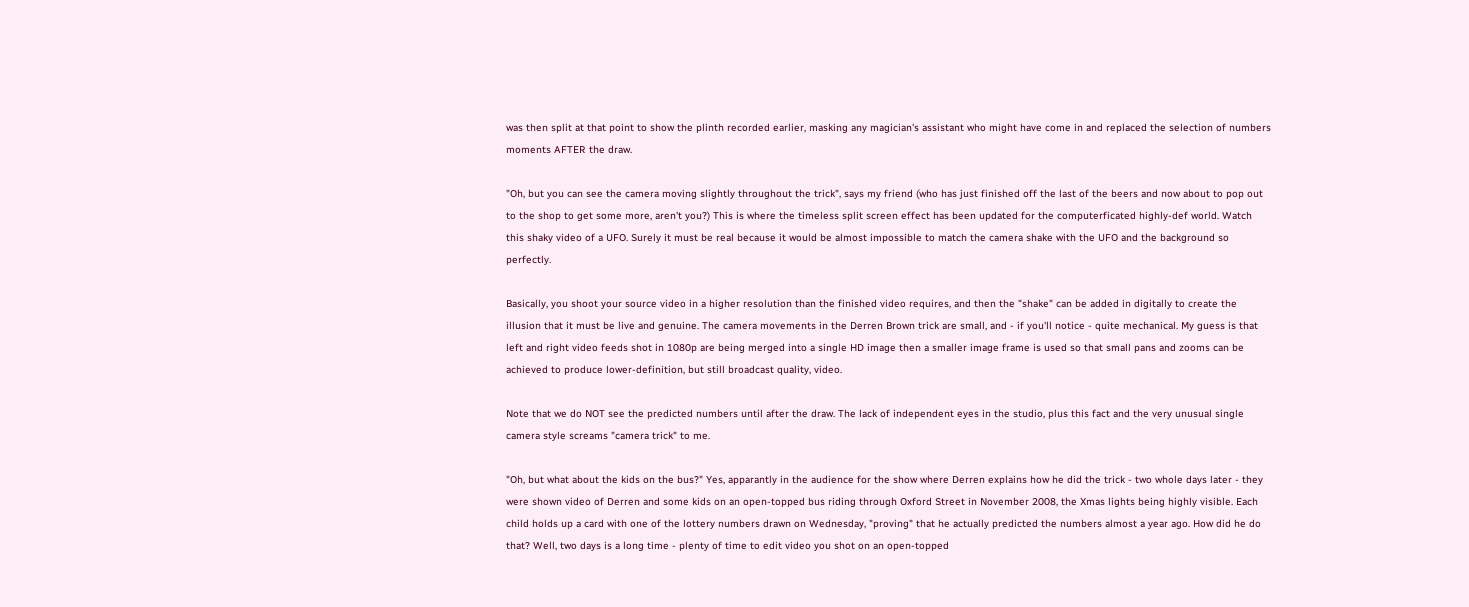was then split at that point to show the plinth recorded earlier, masking any magician's assistant who might have come in and replaced the selection of numbers moments AFTER the draw.

"Oh, but you can see the camera moving slightly throughout the trick", says my friend (who has just finished off the last of the beers and now about to pop out to the shop to get some more, aren't you?) This is where the timeless split screen effect has been updated for the computerficated highly-def world. Watch this shaky video of a UFO. Surely it must be real because it would be almost impossible to match the camera shake with the UFO and the background so perfectly.

Basically, you shoot your source video in a higher resolution than the finished video requires, and then the "shake" can be added in digitally to create the illusion that it must be live and genuine. The camera movements in the Derren Brown trick are small, and - if you'll notice - quite mechanical. My guess is that left and right video feeds shot in 1080p are being merged into a single HD image then a smaller image frame is used so that small pans and zooms can be achieved to produce lower-definition, but still broadcast quality, video.

Note that we do NOT see the predicted numbers until after the draw. The lack of independent eyes in the studio, plus this fact and the very unusual single camera style screams "camera trick" to me.

"Oh, but what about the kids on the bus?" Yes, apparantly in the audience for the show where Derren explains how he did the trick - two whole days later - they were shown video of Derren and some kids on an open-topped bus riding through Oxford Street in November 2008, the Xmas lights being highly visible. Each child holds up a card with one of the lottery numbers drawn on Wednesday, "proving" that he actually predicted the numbers almost a year ago. How did he do that? Well, two days is a long time - plenty of time to edit video you shot on an open-topped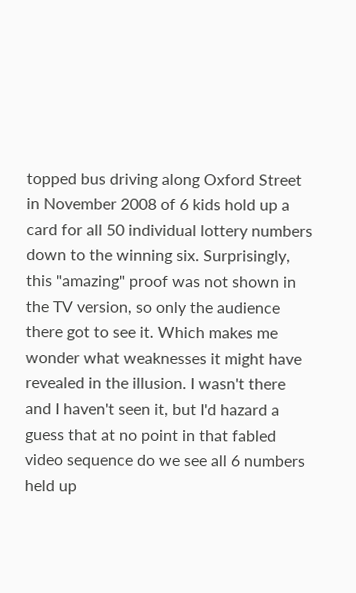topped bus driving along Oxford Street in November 2008 of 6 kids hold up a card for all 50 individual lottery numbers down to the winning six. Surprisingly, this "amazing" proof was not shown in the TV version, so only the audience there got to see it. Which makes me wonder what weaknesses it might have revealed in the illusion. I wasn't there and I haven't seen it, but I'd hazard a guess that at no point in that fabled video sequence do we see all 6 numbers held up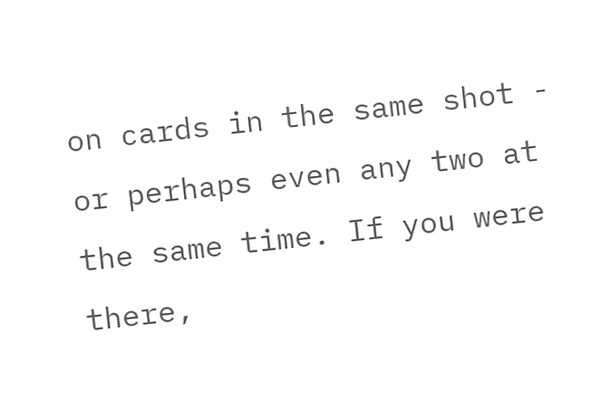on cards in the same shot - or perhaps even any two at the same time. If you were there,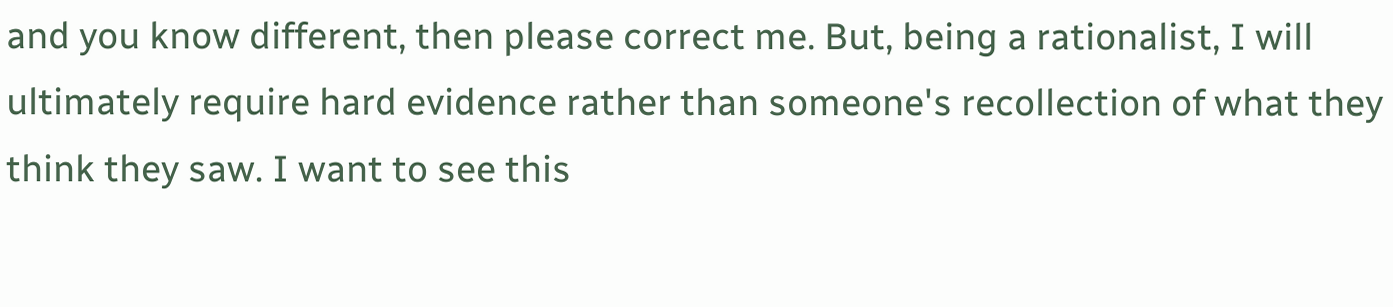and you know different, then please correct me. But, being a rationalist, I will ultimately require hard evidence rather than someone's recollection of what they think they saw. I want to see this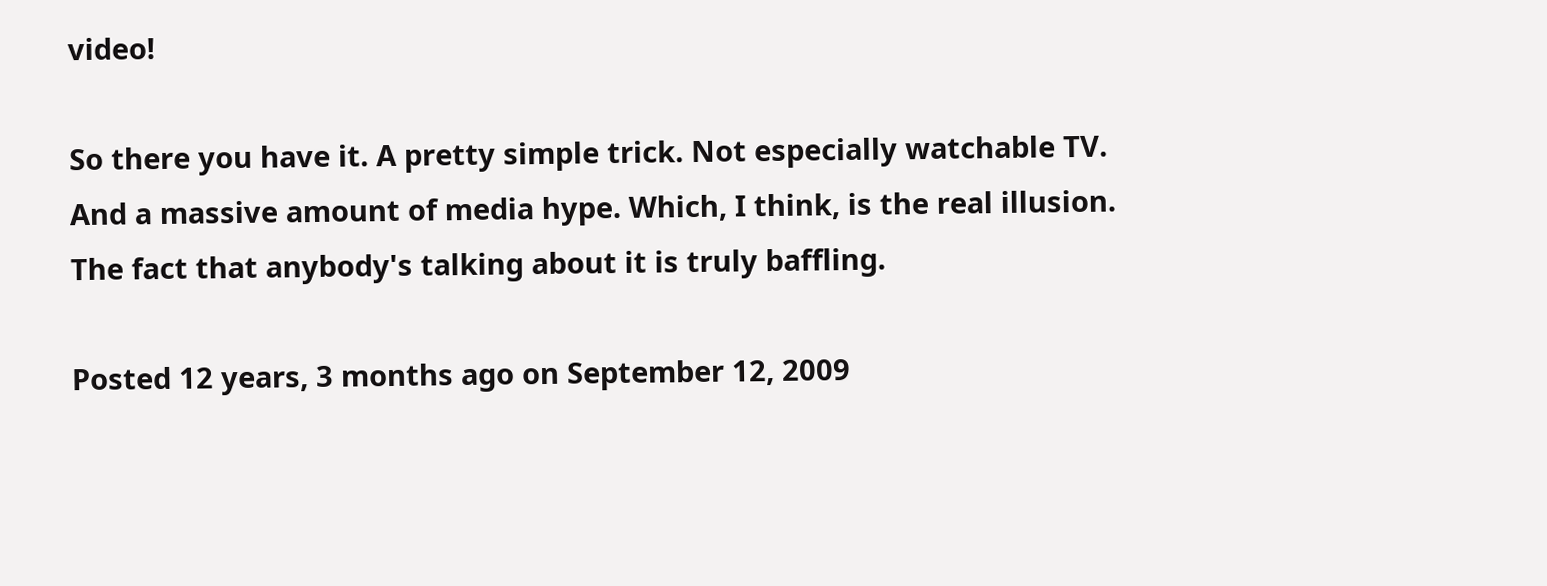video!

So there you have it. A pretty simple trick. Not especially watchable TV. And a massive amount of media hype. Which, I think, is the real illusion. The fact that anybody's talking about it is truly baffling.

Posted 12 years, 3 months ago on September 12, 2009